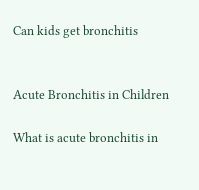Can kids get bronchitis


Acute Bronchitis in Children

What is acute bronchitis in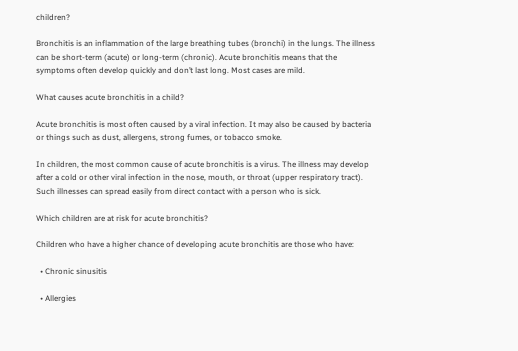children?

Bronchitis is an inflammation of the large breathing tubes (bronchi) in the lungs. The illness can be short-term (acute) or long-term (chronic). Acute bronchitis means that the symptoms often develop quickly and don’t last long. Most cases are mild.

What causes acute bronchitis in a child?

Acute bronchitis is most often caused by a viral infection. It may also be caused by bacteria or things such as dust, allergens, strong fumes, or tobacco smoke.

In children, the most common cause of acute bronchitis is a virus. The illness may develop after a cold or other viral infection in the nose, mouth, or throat (upper respiratory tract). Such illnesses can spread easily from direct contact with a person who is sick.

Which children are at risk for acute bronchitis?

Children who have a higher chance of developing acute bronchitis are those who have:

  • Chronic sinusitis

  • Allergies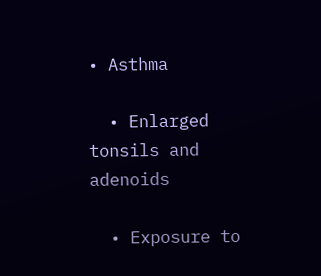• Asthma

  • Enlarged tonsils and adenoids

  • Exposure to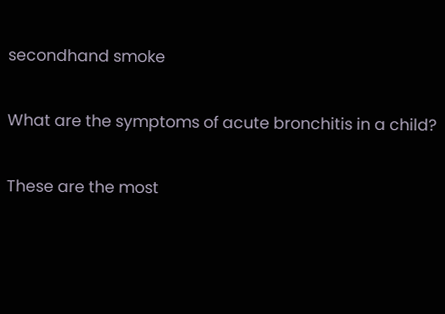secondhand smoke

What are the symptoms of acute bronchitis in a child?

These are the most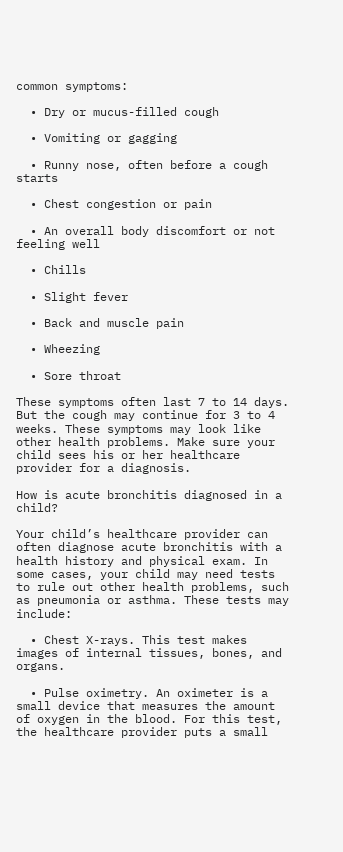common symptoms:

  • Dry or mucus-filled cough

  • Vomiting or gagging

  • Runny nose, often before a cough starts

  • Chest congestion or pain

  • An overall body discomfort or not feeling well

  • Chills

  • Slight fever

  • Back and muscle pain

  • Wheezing

  • Sore throat

These symptoms often last 7 to 14 days. But the cough may continue for 3 to 4 weeks. These symptoms may look like other health problems. Make sure your child sees his or her healthcare provider for a diagnosis.

How is acute bronchitis diagnosed in a child?

Your child’s healthcare provider can often diagnose acute bronchitis with a health history and physical exam. In some cases, your child may need tests to rule out other health problems, such as pneumonia or asthma. These tests may include:

  • Chest X-rays. This test makes images of internal tissues, bones, and organs.

  • Pulse oximetry. An oximeter is a small device that measures the amount of oxygen in the blood. For this test, the healthcare provider puts a small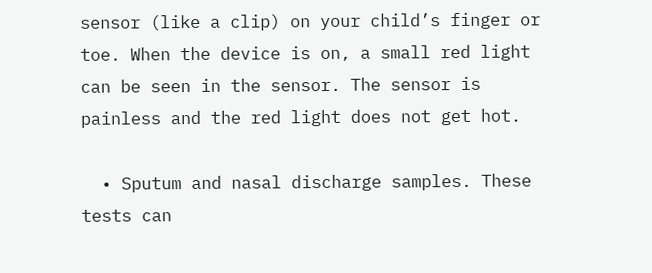sensor (like a clip) on your child’s finger or toe. When the device is on, a small red light can be seen in the sensor. The sensor is painless and the red light does not get hot.

  • Sputum and nasal discharge samples. These tests can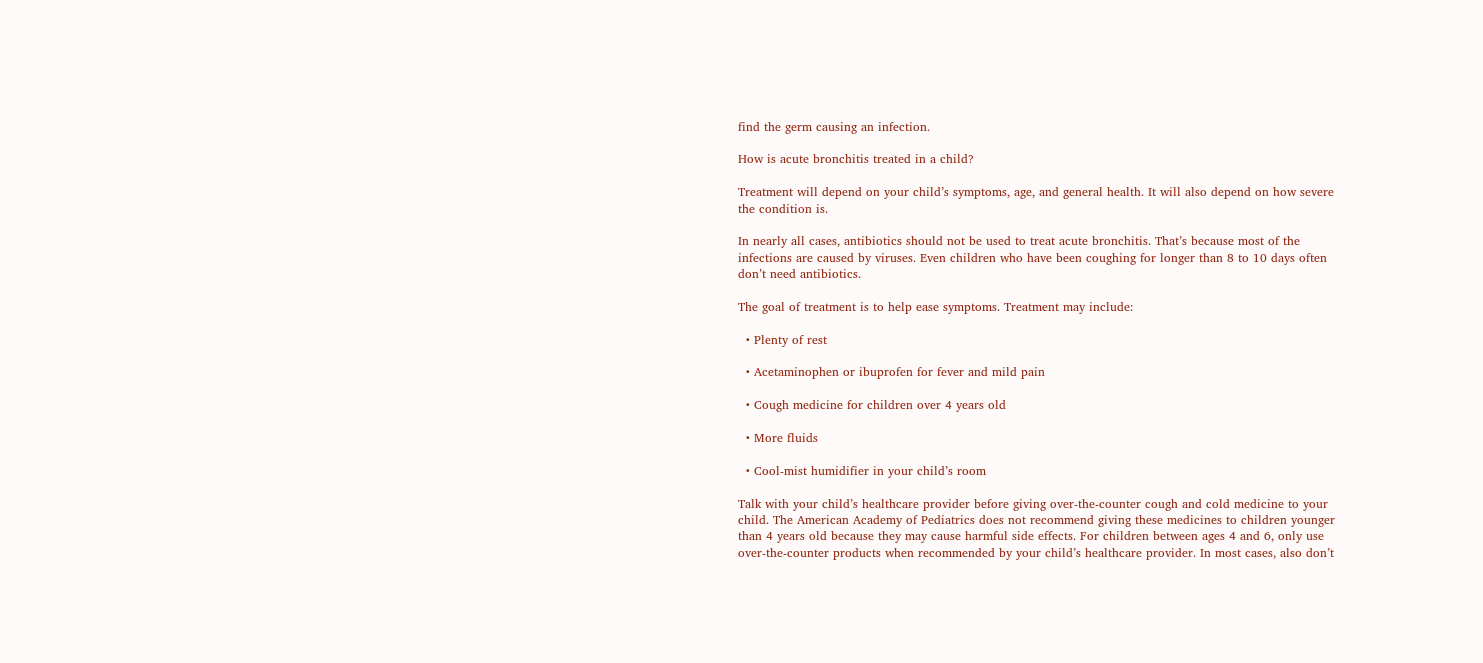find the germ causing an infection.

How is acute bronchitis treated in a child?

Treatment will depend on your child’s symptoms, age, and general health. It will also depend on how severe the condition is.

In nearly all cases, antibiotics should not be used to treat acute bronchitis. That’s because most of the infections are caused by viruses. Even children who have been coughing for longer than 8 to 10 days often don’t need antibiotics.

The goal of treatment is to help ease symptoms. Treatment may include:

  • Plenty of rest

  • Acetaminophen or ibuprofen for fever and mild pain

  • Cough medicine for children over 4 years old

  • More fluids

  • Cool-mist humidifier in your child’s room

Talk with your child’s healthcare provider before giving over-the-counter cough and cold medicine to your child. The American Academy of Pediatrics does not recommend giving these medicines to children younger than 4 years old because they may cause harmful side effects. For children between ages 4 and 6, only use over-the-counter products when recommended by your child’s healthcare provider. In most cases, also don’t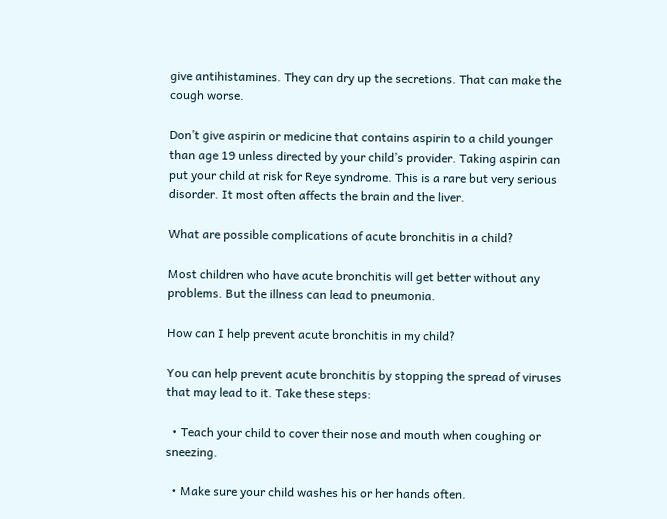give antihistamines. They can dry up the secretions. That can make the cough worse.

Don’t give aspirin or medicine that contains aspirin to a child younger than age 19 unless directed by your child’s provider. Taking aspirin can put your child at risk for Reye syndrome. This is a rare but very serious disorder. It most often affects the brain and the liver.

What are possible complications of acute bronchitis in a child?

Most children who have acute bronchitis will get better without any problems. But the illness can lead to pneumonia.

How can I help prevent acute bronchitis in my child?

You can help prevent acute bronchitis by stopping the spread of viruses that may lead to it. Take these steps:

  • Teach your child to cover their nose and mouth when coughing or sneezing.

  • Make sure your child washes his or her hands often.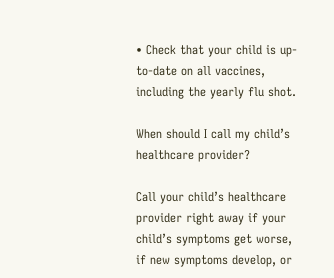• Check that your child is up-to-date on all vaccines, including the yearly flu shot.

When should I call my child’s healthcare provider?

Call your child’s healthcare provider right away if your child’s symptoms get worse, if new symptoms develop, or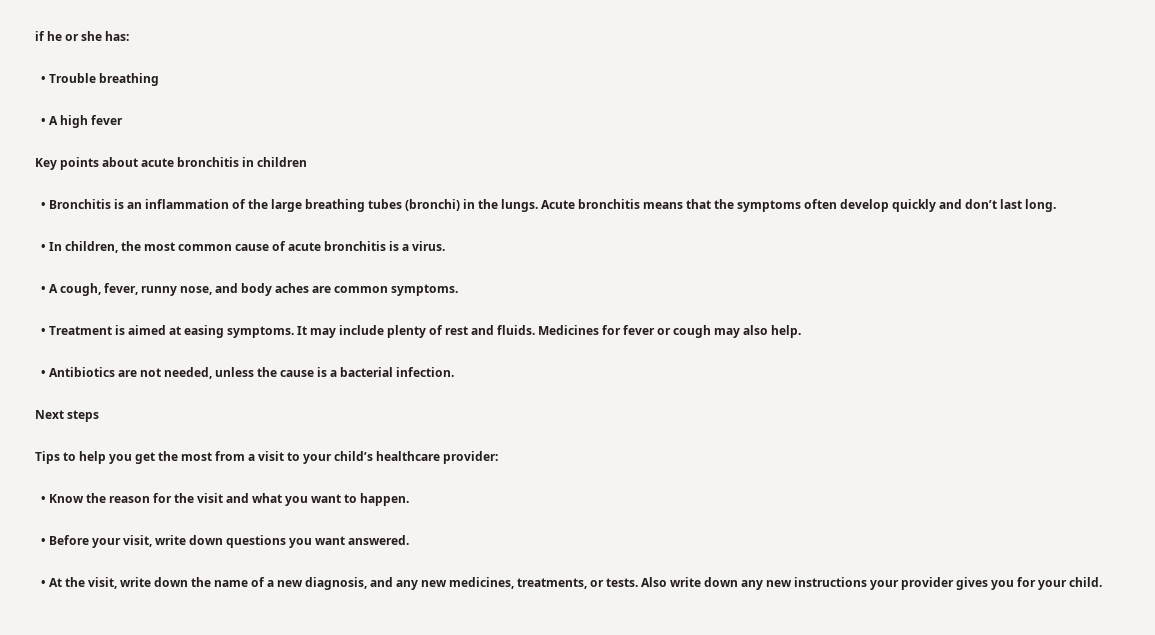if he or she has:

  • Trouble breathing

  • A high fever

Key points about acute bronchitis in children

  • Bronchitis is an inflammation of the large breathing tubes (bronchi) in the lungs. Acute bronchitis means that the symptoms often develop quickly and don’t last long.

  • In children, the most common cause of acute bronchitis is a virus.

  • A cough, fever, runny nose, and body aches are common symptoms.

  • Treatment is aimed at easing symptoms. It may include plenty of rest and fluids. Medicines for fever or cough may also help.

  • Antibiotics are not needed, unless the cause is a bacterial infection.

Next steps

Tips to help you get the most from a visit to your child’s healthcare provider:

  • Know the reason for the visit and what you want to happen.

  • Before your visit, write down questions you want answered.

  • At the visit, write down the name of a new diagnosis, and any new medicines, treatments, or tests. Also write down any new instructions your provider gives you for your child.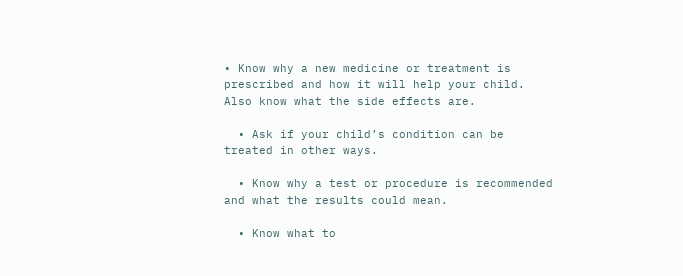• Know why a new medicine or treatment is prescribed and how it will help your child. Also know what the side effects are.

  • Ask if your child’s condition can be treated in other ways.

  • Know why a test or procedure is recommended and what the results could mean.

  • Know what to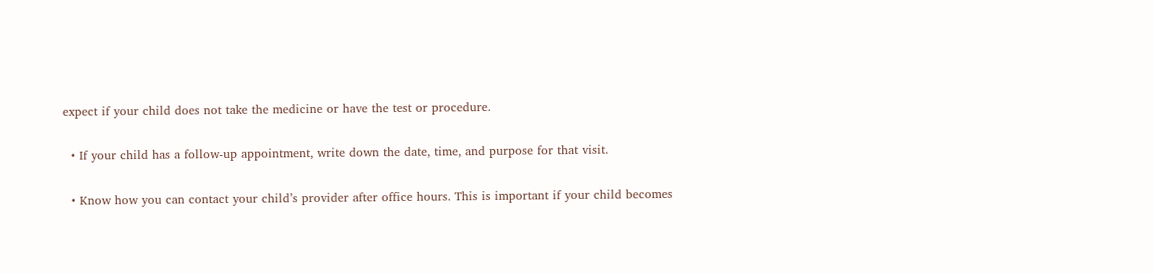expect if your child does not take the medicine or have the test or procedure.

  • If your child has a follow-up appointment, write down the date, time, and purpose for that visit.

  • Know how you can contact your child’s provider after office hours. This is important if your child becomes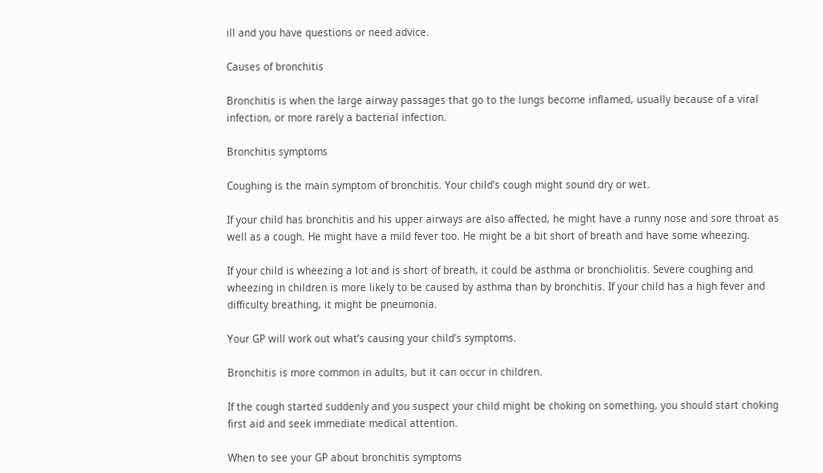ill and you have questions or need advice.

Causes of bronchitis

Bronchitis is when the large airway passages that go to the lungs become inflamed, usually because of a viral infection, or more rarely a bacterial infection.

Bronchitis symptoms

Coughing is the main symptom of bronchitis. Your child’s cough might sound dry or wet.

If your child has bronchitis and his upper airways are also affected, he might have a runny nose and sore throat as well as a cough. He might have a mild fever too. He might be a bit short of breath and have some wheezing.

If your child is wheezing a lot and is short of breath, it could be asthma or bronchiolitis. Severe coughing and wheezing in children is more likely to be caused by asthma than by bronchitis. If your child has a high fever and difficulty breathing, it might be pneumonia.

Your GP will work out what’s causing your child’s symptoms.

Bronchitis is more common in adults, but it can occur in children.

If the cough started suddenly and you suspect your child might be choking on something, you should start choking first aid and seek immediate medical attention.

When to see your GP about bronchitis symptoms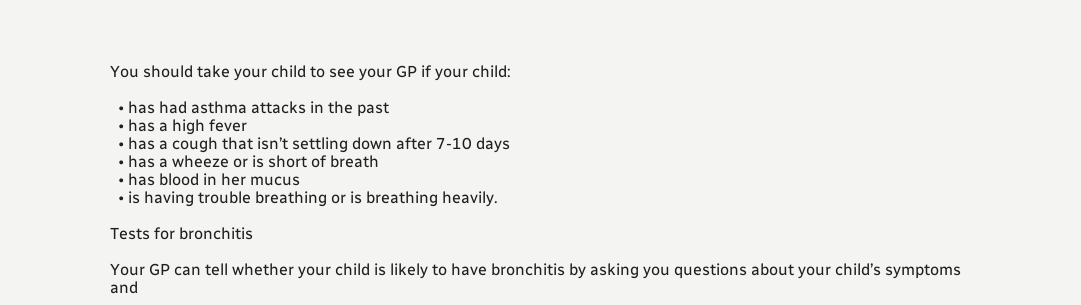You should take your child to see your GP if your child:

  • has had asthma attacks in the past
  • has a high fever
  • has a cough that isn’t settling down after 7-10 days
  • has a wheeze or is short of breath
  • has blood in her mucus
  • is having trouble breathing or is breathing heavily.

Tests for bronchitis

Your GP can tell whether your child is likely to have bronchitis by asking you questions about your child’s symptoms and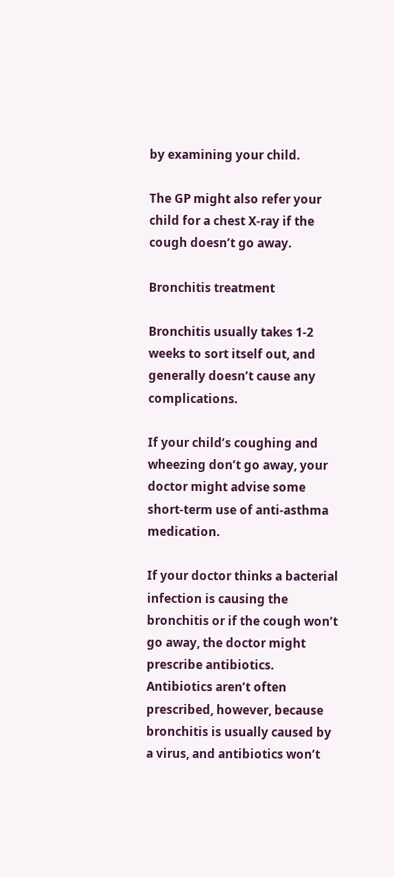by examining your child.

The GP might also refer your child for a chest X-ray if the cough doesn’t go away.

Bronchitis treatment

Bronchitis usually takes 1-2 weeks to sort itself out, and generally doesn’t cause any complications.

If your child’s coughing and wheezing don’t go away, your doctor might advise some short-term use of anti-asthma medication.

If your doctor thinks a bacterial infection is causing the bronchitis or if the cough won’t go away, the doctor might prescribe antibiotics. Antibiotics aren’t often prescribed, however, because bronchitis is usually caused by a virus, and antibiotics won’t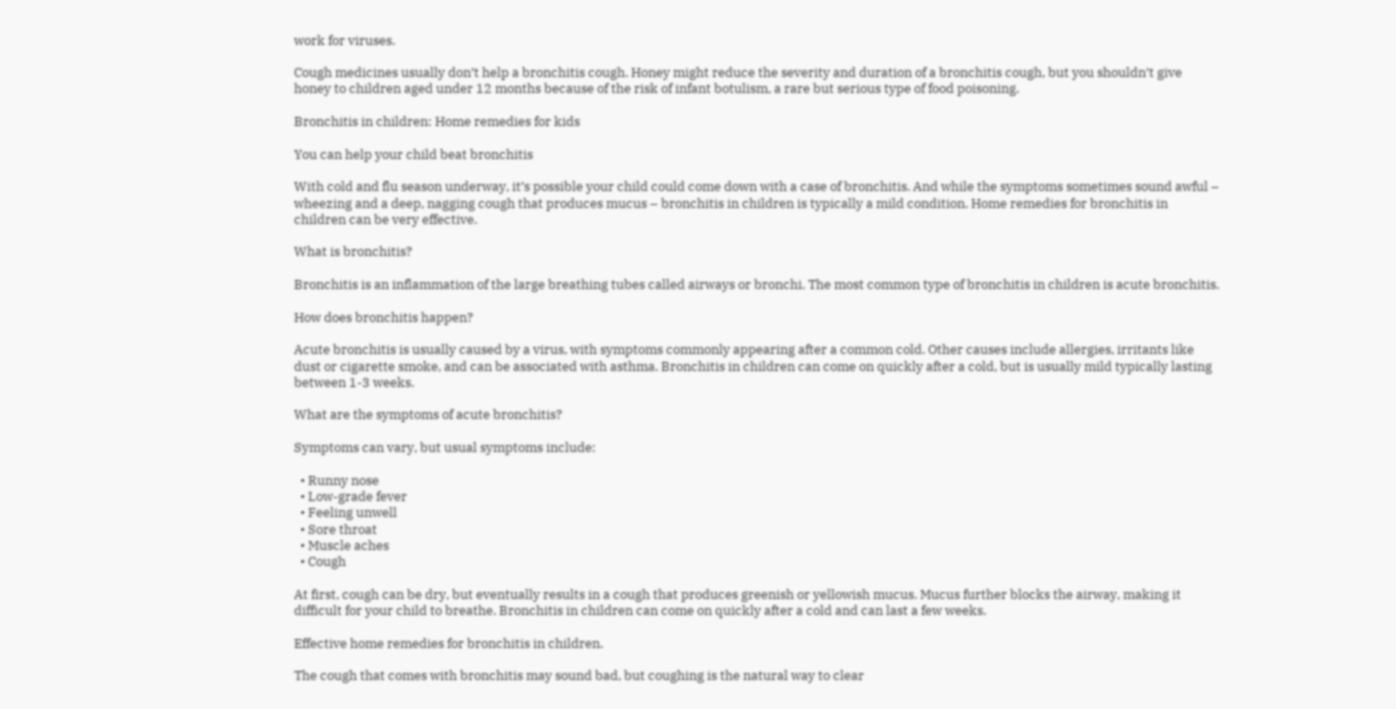work for viruses.

Cough medicines usually don’t help a bronchitis cough. Honey might reduce the severity and duration of a bronchitis cough, but you shouldn’t give honey to children aged under 12 months because of the risk of infant botulism, a rare but serious type of food poisoning.

Bronchitis in children: Home remedies for kids

You can help your child beat bronchitis

With cold and flu season underway, it’s possible your child could come down with a case of bronchitis. And while the symptoms sometimes sound awful – wheezing and a deep, nagging cough that produces mucus – bronchitis in children is typically a mild condition. Home remedies for bronchitis in children can be very effective.

What is bronchitis?

Bronchitis is an inflammation of the large breathing tubes called airways or bronchi. The most common type of bronchitis in children is acute bronchitis.

How does bronchitis happen?

Acute bronchitis is usually caused by a virus, with symptoms commonly appearing after a common cold. Other causes include allergies, irritants like dust or cigarette smoke, and can be associated with asthma. Bronchitis in children can come on quickly after a cold, but is usually mild typically lasting between 1-3 weeks.

What are the symptoms of acute bronchitis?

Symptoms can vary, but usual symptoms include:

  • Runny nose
  • Low-grade fever
  • Feeling unwell
  • Sore throat
  • Muscle aches
  • Cough

At first, cough can be dry, but eventually results in a cough that produces greenish or yellowish mucus. Mucus further blocks the airway, making it difficult for your child to breathe. Bronchitis in children can come on quickly after a cold and can last a few weeks.

Effective home remedies for bronchitis in children.

The cough that comes with bronchitis may sound bad, but coughing is the natural way to clear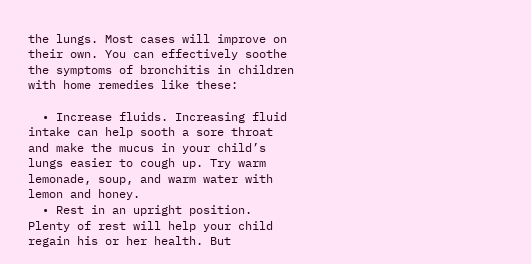the lungs. Most cases will improve on their own. You can effectively soothe the symptoms of bronchitis in children with home remedies like these:

  • Increase fluids. Increasing fluid intake can help sooth a sore throat and make the mucus in your child’s lungs easier to cough up. Try warm lemonade, soup, and warm water with lemon and honey.
  • Rest in an upright position. Plenty of rest will help your child regain his or her health. But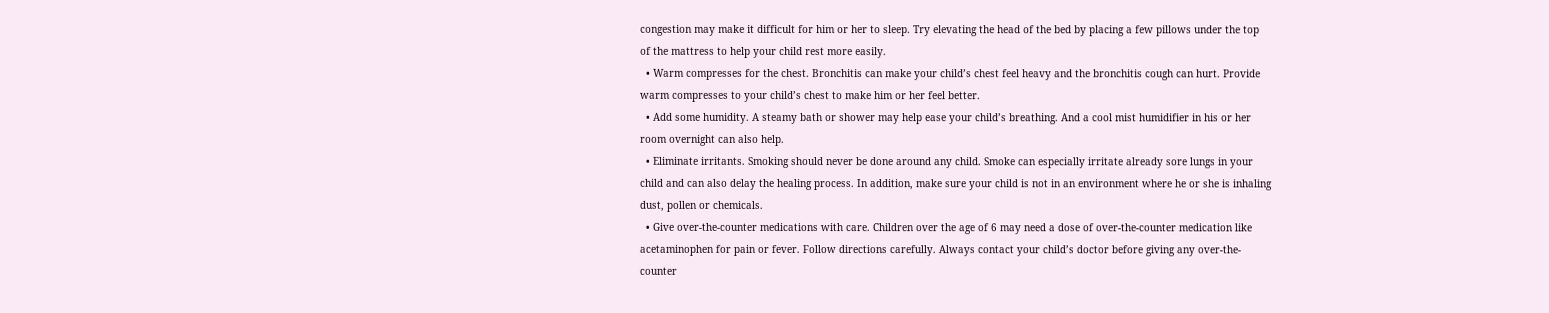congestion may make it difficult for him or her to sleep. Try elevating the head of the bed by placing a few pillows under the top of the mattress to help your child rest more easily.
  • Warm compresses for the chest. Bronchitis can make your child’s chest feel heavy and the bronchitis cough can hurt. Provide warm compresses to your child’s chest to make him or her feel better.
  • Add some humidity. A steamy bath or shower may help ease your child’s breathing. And a cool mist humidifier in his or her room overnight can also help.
  • Eliminate irritants. Smoking should never be done around any child. Smoke can especially irritate already sore lungs in your child and can also delay the healing process. In addition, make sure your child is not in an environment where he or she is inhaling dust, pollen or chemicals.
  • Give over-the-counter medications with care. Children over the age of 6 may need a dose of over-the-counter medication like acetaminophen for pain or fever. Follow directions carefully. Always contact your child’s doctor before giving any over-the-counter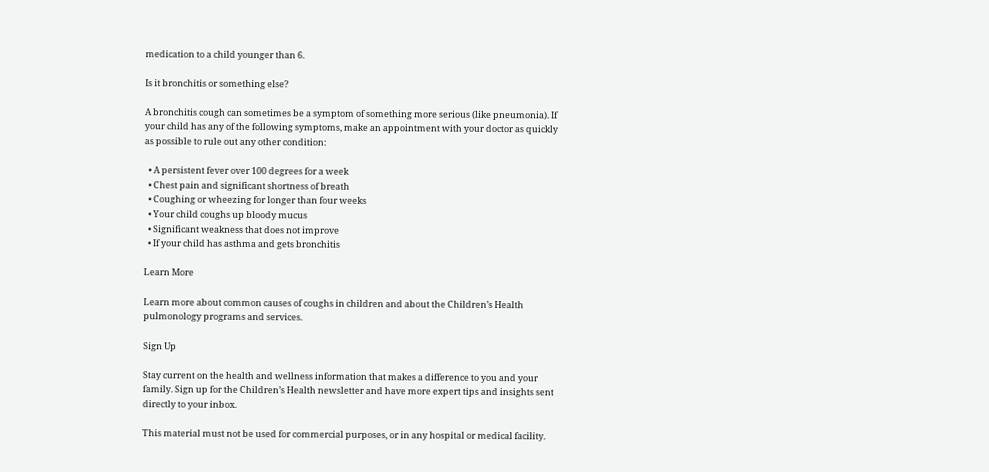medication to a child younger than 6.

Is it bronchitis or something else?

A bronchitis cough can sometimes be a symptom of something more serious (like pneumonia). If your child has any of the following symptoms, make an appointment with your doctor as quickly as possible to rule out any other condition:

  • A persistent fever over 100 degrees for a week
  • Chest pain and significant shortness of breath
  • Coughing or wheezing for longer than four weeks
  • Your child coughs up bloody mucus
  • Significant weakness that does not improve
  • If your child has asthma and gets bronchitis

Learn More

Learn more about common causes of coughs in children and about the Children’s Health pulmonology programs and services.

Sign Up

Stay current on the health and wellness information that makes a difference to you and your family. Sign up for the Children’s Health newsletter and have more expert tips and insights sent directly to your inbox.

This material must not be used for commercial purposes, or in any hospital or medical facility.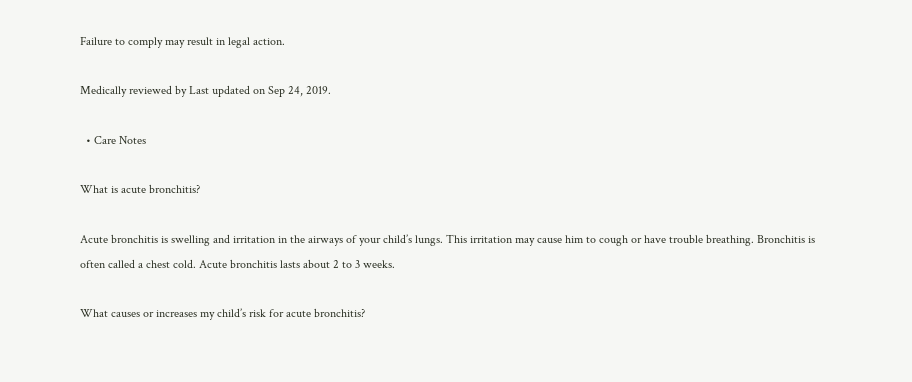Failure to comply may result in legal action.

Medically reviewed by Last updated on Sep 24, 2019.

  • Care Notes

What is acute bronchitis?

Acute bronchitis is swelling and irritation in the airways of your child’s lungs. This irritation may cause him to cough or have trouble breathing. Bronchitis is often called a chest cold. Acute bronchitis lasts about 2 to 3 weeks.

What causes or increases my child’s risk for acute bronchitis?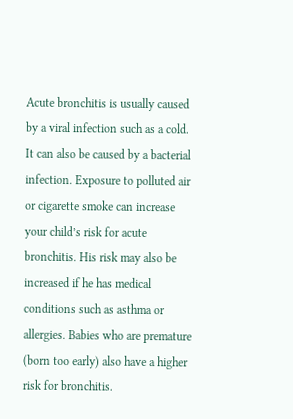Acute bronchitis is usually caused by a viral infection such as a cold. It can also be caused by a bacterial infection. Exposure to polluted air or cigarette smoke can increase your child’s risk for acute bronchitis. His risk may also be increased if he has medical conditions such as asthma or allergies. Babies who are premature (born too early) also have a higher risk for bronchitis.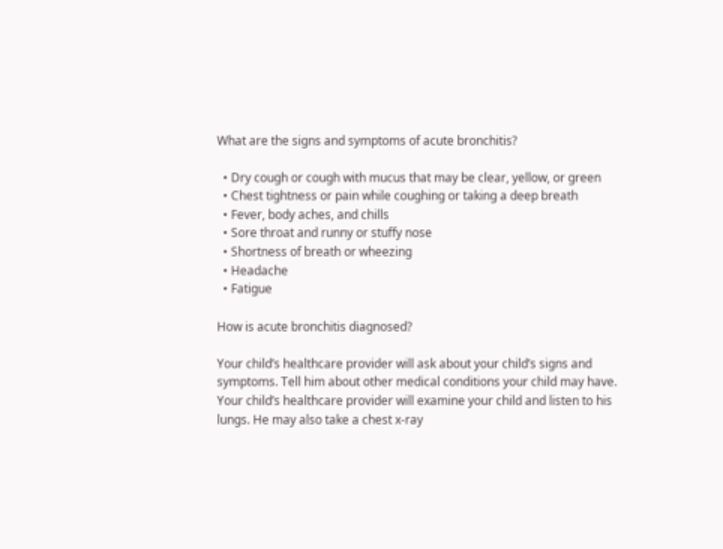What are the signs and symptoms of acute bronchitis?

  • Dry cough or cough with mucus that may be clear, yellow, or green
  • Chest tightness or pain while coughing or taking a deep breath
  • Fever, body aches, and chills
  • Sore throat and runny or stuffy nose
  • Shortness of breath or wheezing
  • Headache
  • Fatigue

How is acute bronchitis diagnosed?

Your child’s healthcare provider will ask about your child’s signs and symptoms. Tell him about other medical conditions your child may have. Your child’s healthcare provider will examine your child and listen to his lungs. He may also take a chest x-ray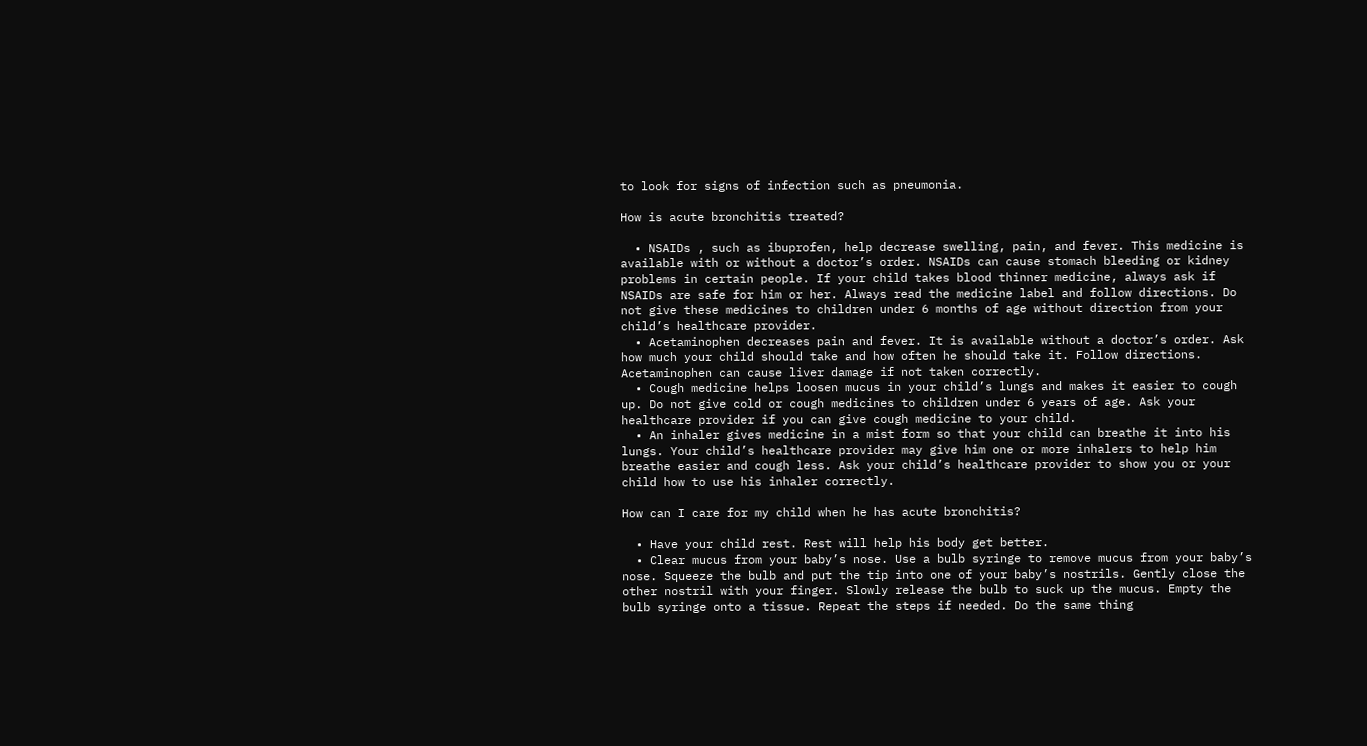to look for signs of infection such as pneumonia.

How is acute bronchitis treated?

  • NSAIDs , such as ibuprofen, help decrease swelling, pain, and fever. This medicine is available with or without a doctor’s order. NSAIDs can cause stomach bleeding or kidney problems in certain people. If your child takes blood thinner medicine, always ask if NSAIDs are safe for him or her. Always read the medicine label and follow directions. Do not give these medicines to children under 6 months of age without direction from your child’s healthcare provider.
  • Acetaminophen decreases pain and fever. It is available without a doctor’s order. Ask how much your child should take and how often he should take it. Follow directions. Acetaminophen can cause liver damage if not taken correctly.
  • Cough medicine helps loosen mucus in your child’s lungs and makes it easier to cough up. Do not give cold or cough medicines to children under 6 years of age. Ask your healthcare provider if you can give cough medicine to your child.
  • An inhaler gives medicine in a mist form so that your child can breathe it into his lungs. Your child’s healthcare provider may give him one or more inhalers to help him breathe easier and cough less. Ask your child’s healthcare provider to show you or your child how to use his inhaler correctly.

How can I care for my child when he has acute bronchitis?

  • Have your child rest. Rest will help his body get better.
  • Clear mucus from your baby’s nose. Use a bulb syringe to remove mucus from your baby’s nose. Squeeze the bulb and put the tip into one of your baby’s nostrils. Gently close the other nostril with your finger. Slowly release the bulb to suck up the mucus. Empty the bulb syringe onto a tissue. Repeat the steps if needed. Do the same thing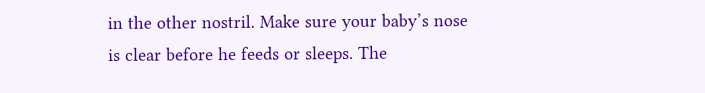in the other nostril. Make sure your baby’s nose is clear before he feeds or sleeps. The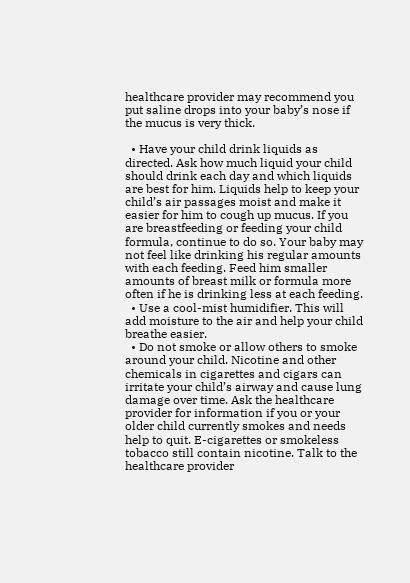healthcare provider may recommend you put saline drops into your baby’s nose if the mucus is very thick.

  • Have your child drink liquids as directed. Ask how much liquid your child should drink each day and which liquids are best for him. Liquids help to keep your child’s air passages moist and make it easier for him to cough up mucus. If you are breastfeeding or feeding your child formula, continue to do so. Your baby may not feel like drinking his regular amounts with each feeding. Feed him smaller amounts of breast milk or formula more often if he is drinking less at each feeding.
  • Use a cool-mist humidifier. This will add moisture to the air and help your child breathe easier.
  • Do not smoke or allow others to smoke around your child. Nicotine and other chemicals in cigarettes and cigars can irritate your child’s airway and cause lung damage over time. Ask the healthcare provider for information if you or your older child currently smokes and needs help to quit. E-cigarettes or smokeless tobacco still contain nicotine. Talk to the healthcare provider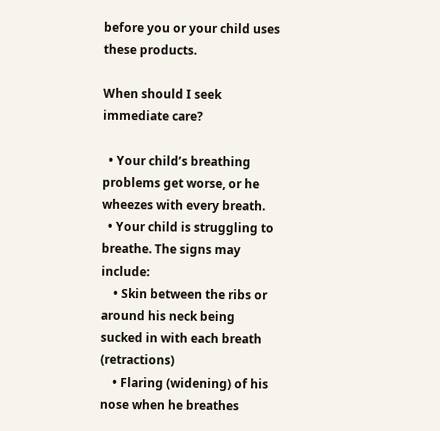before you or your child uses these products.

When should I seek immediate care?

  • Your child’s breathing problems get worse, or he wheezes with every breath.
  • Your child is struggling to breathe. The signs may include:
    • Skin between the ribs or around his neck being sucked in with each breath (retractions)
    • Flaring (widening) of his nose when he breathes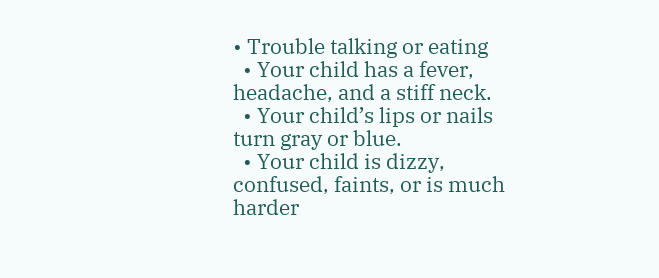• Trouble talking or eating
  • Your child has a fever, headache, and a stiff neck.
  • Your child’s lips or nails turn gray or blue.
  • Your child is dizzy, confused, faints, or is much harder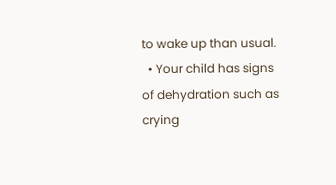to wake up than usual.
  • Your child has signs of dehydration such as crying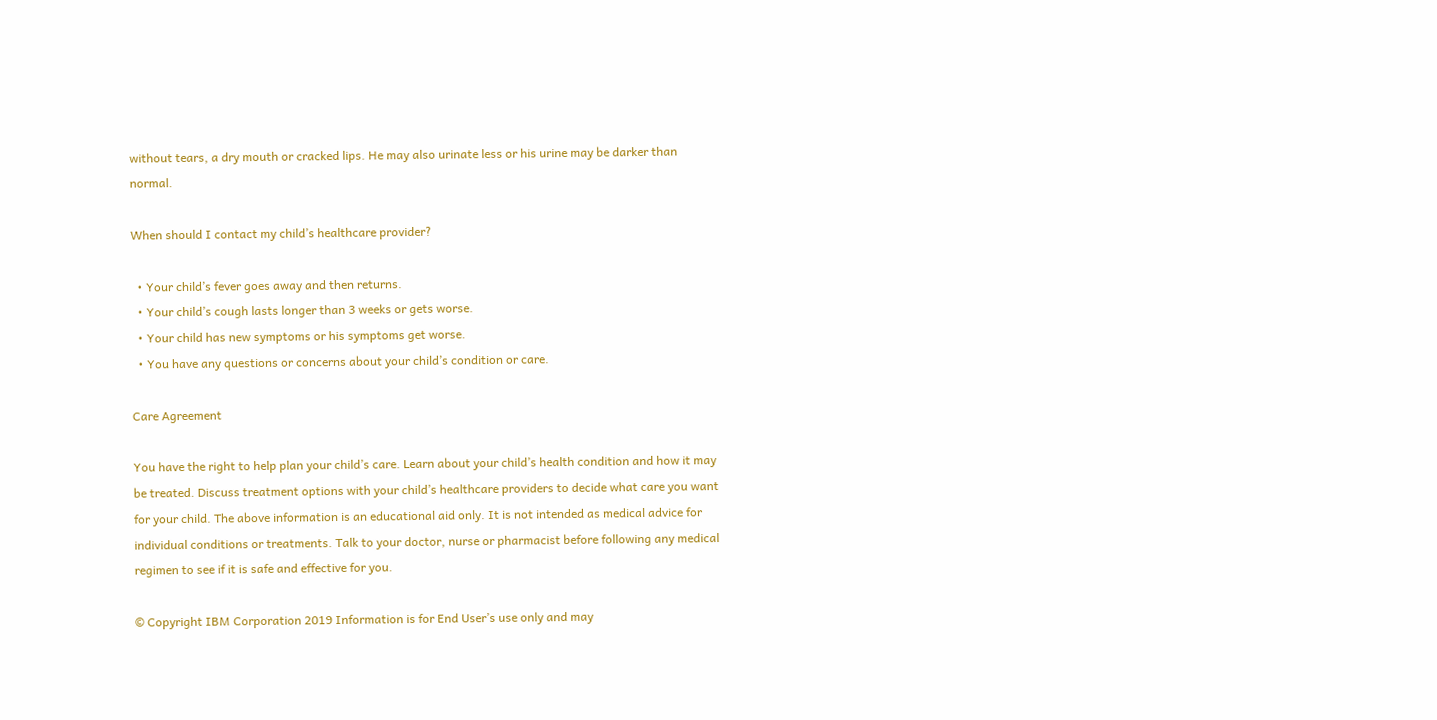without tears, a dry mouth or cracked lips. He may also urinate less or his urine may be darker than normal.

When should I contact my child’s healthcare provider?

  • Your child’s fever goes away and then returns.
  • Your child’s cough lasts longer than 3 weeks or gets worse.
  • Your child has new symptoms or his symptoms get worse.
  • You have any questions or concerns about your child’s condition or care.

Care Agreement

You have the right to help plan your child’s care. Learn about your child’s health condition and how it may be treated. Discuss treatment options with your child’s healthcare providers to decide what care you want for your child. The above information is an educational aid only. It is not intended as medical advice for individual conditions or treatments. Talk to your doctor, nurse or pharmacist before following any medical regimen to see if it is safe and effective for you.

© Copyright IBM Corporation 2019 Information is for End User’s use only and may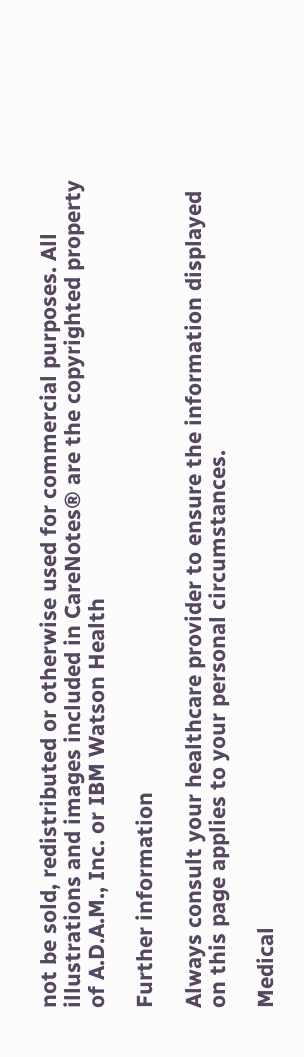not be sold, redistributed or otherwise used for commercial purposes. All illustrations and images included in CareNotes® are the copyrighted property of A.D.A.M., Inc. or IBM Watson Health

Further information

Always consult your healthcare provider to ensure the information displayed on this page applies to your personal circumstances.

Medical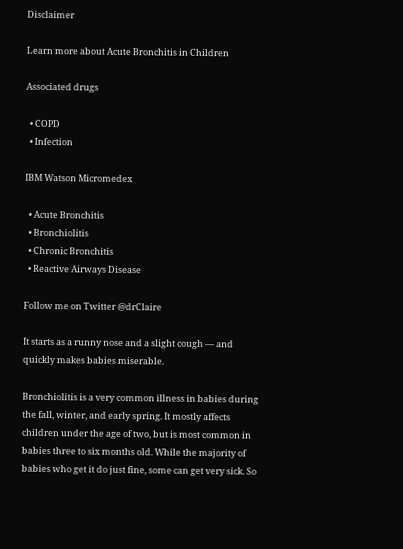Disclaimer

Learn more about Acute Bronchitis in Children

Associated drugs

  • COPD
  • Infection

IBM Watson Micromedex

  • Acute Bronchitis
  • Bronchiolitis
  • Chronic Bronchitis
  • Reactive Airways Disease

Follow me on Twitter @drClaire

It starts as a runny nose and a slight cough — and quickly makes babies miserable.

Bronchiolitis is a very common illness in babies during the fall, winter, and early spring. It mostly affects children under the age of two, but is most common in babies three to six months old. While the majority of babies who get it do just fine, some can get very sick. So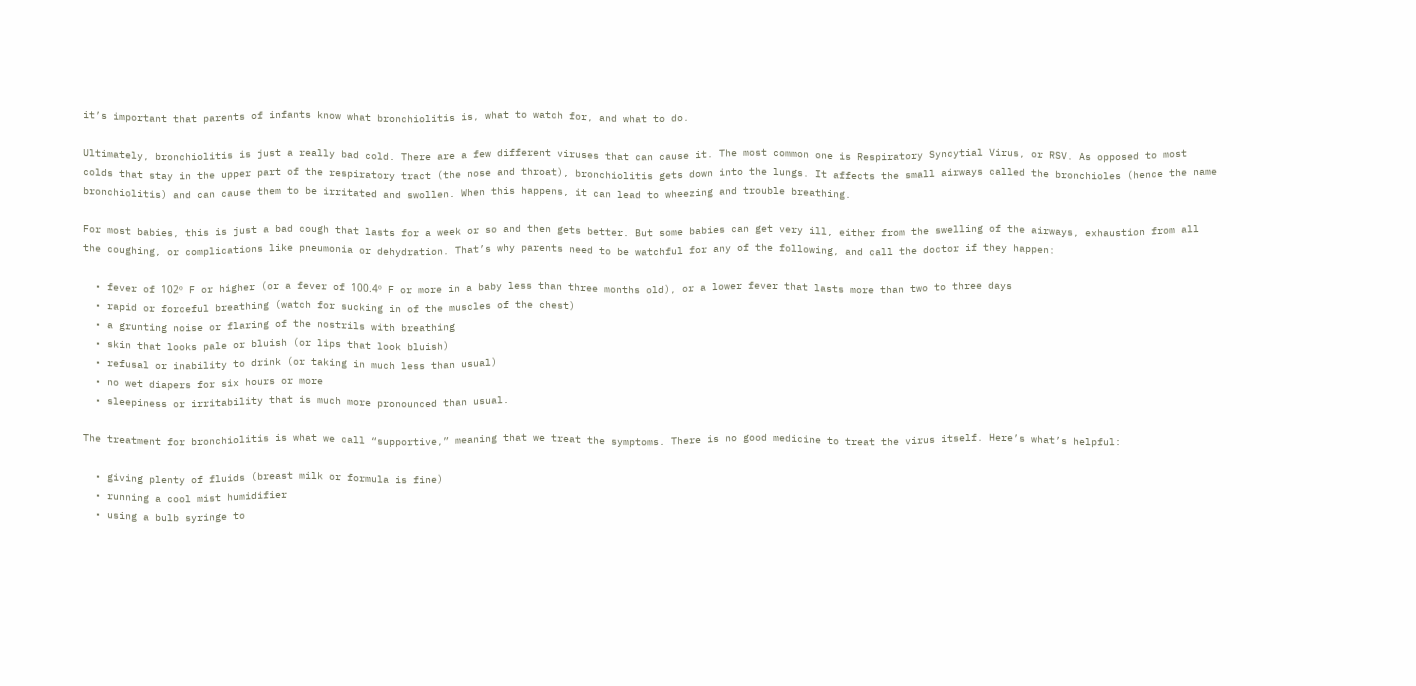it’s important that parents of infants know what bronchiolitis is, what to watch for, and what to do.

Ultimately, bronchiolitis is just a really bad cold. There are a few different viruses that can cause it. The most common one is Respiratory Syncytial Virus, or RSV. As opposed to most colds that stay in the upper part of the respiratory tract (the nose and throat), bronchiolitis gets down into the lungs. It affects the small airways called the bronchioles (hence the name bronchiolitis) and can cause them to be irritated and swollen. When this happens, it can lead to wheezing and trouble breathing.

For most babies, this is just a bad cough that lasts for a week or so and then gets better. But some babies can get very ill, either from the swelling of the airways, exhaustion from all the coughing, or complications like pneumonia or dehydration. That’s why parents need to be watchful for any of the following, and call the doctor if they happen:

  • fever of 102º F or higher (or a fever of 100.4º F or more in a baby less than three months old), or a lower fever that lasts more than two to three days
  • rapid or forceful breathing (watch for sucking in of the muscles of the chest)
  • a grunting noise or flaring of the nostrils with breathing
  • skin that looks pale or bluish (or lips that look bluish)
  • refusal or inability to drink (or taking in much less than usual)
  • no wet diapers for six hours or more
  • sleepiness or irritability that is much more pronounced than usual.

The treatment for bronchiolitis is what we call “supportive,” meaning that we treat the symptoms. There is no good medicine to treat the virus itself. Here’s what’s helpful:

  • giving plenty of fluids (breast milk or formula is fine)
  • running a cool mist humidifier
  • using a bulb syringe to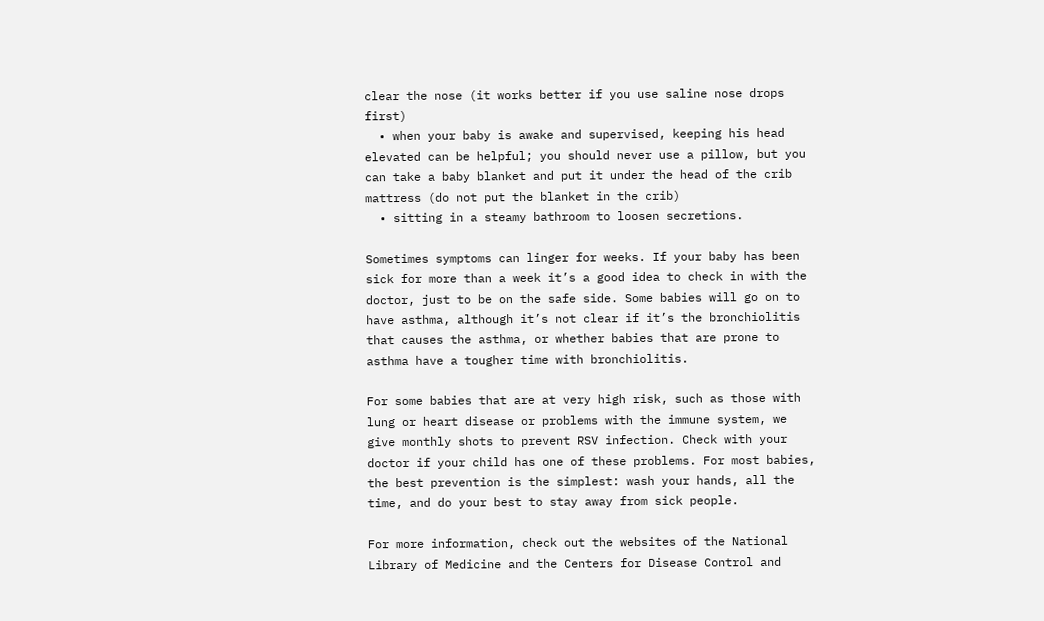clear the nose (it works better if you use saline nose drops first)
  • when your baby is awake and supervised, keeping his head elevated can be helpful; you should never use a pillow, but you can take a baby blanket and put it under the head of the crib mattress (do not put the blanket in the crib)
  • sitting in a steamy bathroom to loosen secretions.

Sometimes symptoms can linger for weeks. If your baby has been sick for more than a week it’s a good idea to check in with the doctor, just to be on the safe side. Some babies will go on to have asthma, although it’s not clear if it’s the bronchiolitis that causes the asthma, or whether babies that are prone to asthma have a tougher time with bronchiolitis.

For some babies that are at very high risk, such as those with lung or heart disease or problems with the immune system, we give monthly shots to prevent RSV infection. Check with your doctor if your child has one of these problems. For most babies, the best prevention is the simplest: wash your hands, all the time, and do your best to stay away from sick people.

For more information, check out the websites of the National Library of Medicine and the Centers for Disease Control and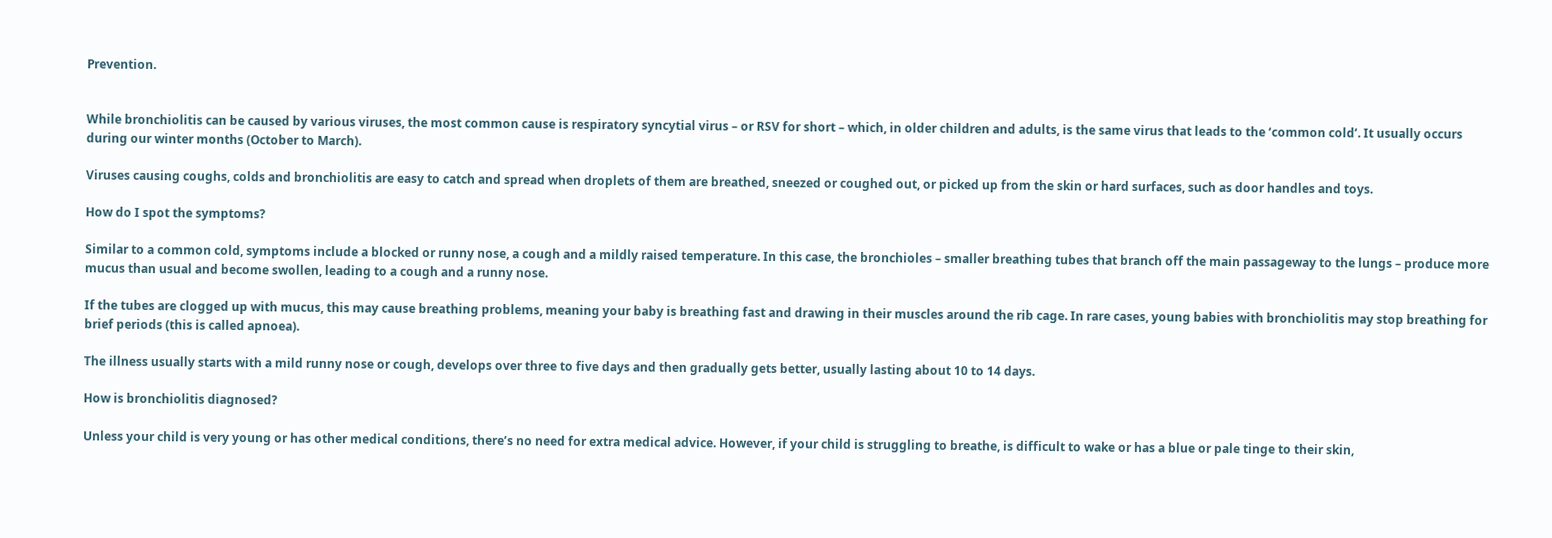Prevention.


While bronchiolitis can be caused by various viruses, the most common cause is respiratory syncytial virus – or RSV for short – which, in older children and adults, is the same virus that leads to the ‘common cold’. It usually occurs during our winter months (October to March).

Viruses causing coughs, colds and bronchiolitis are easy to catch and spread when droplets of them are breathed, sneezed or coughed out, or picked up from the skin or hard surfaces, such as door handles and toys.

How do I spot the symptoms?

Similar to a common cold, symptoms include a blocked or runny nose, a cough and a mildly raised temperature. In this case, the bronchioles – smaller breathing tubes that branch off the main passageway to the lungs – produce more mucus than usual and become swollen, leading to a cough and a runny nose.

If the tubes are clogged up with mucus, this may cause breathing problems, meaning your baby is breathing fast and drawing in their muscles around the rib cage. In rare cases, young babies with bronchiolitis may stop breathing for brief periods (this is called apnoea).

The illness usually starts with a mild runny nose or cough, develops over three to five days and then gradually gets better, usually lasting about 10 to 14 days.

How is bronchiolitis diagnosed?

Unless your child is very young or has other medical conditions, there’s no need for extra medical advice. However, if your child is struggling to breathe, is difficult to wake or has a blue or pale tinge to their skin,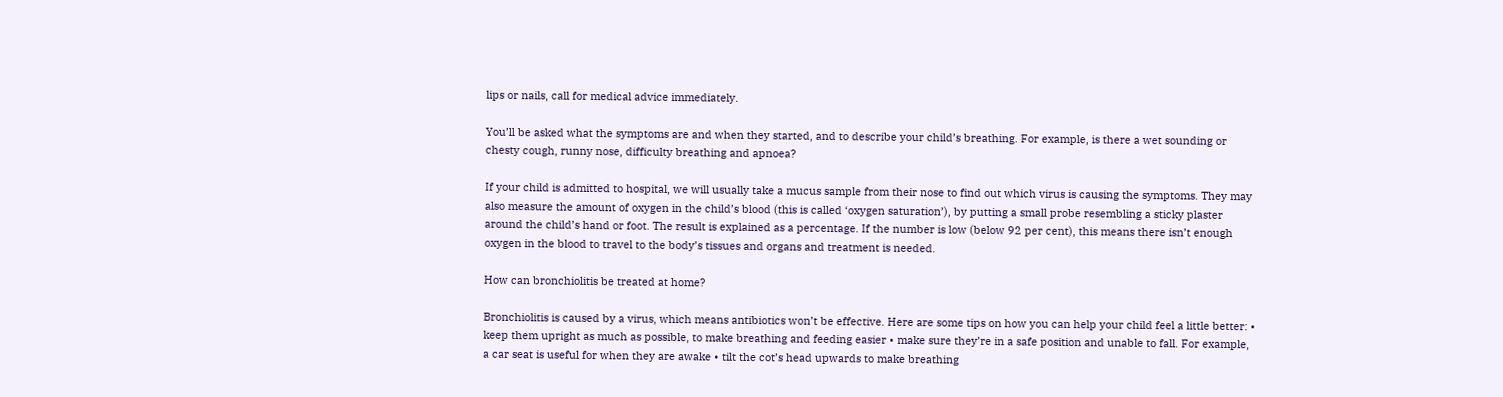lips or nails, call for medical advice immediately.

You’ll be asked what the symptoms are and when they started, and to describe your child’s breathing. For example, is there a wet sounding or chesty cough, runny nose, difficulty breathing and apnoea?

If your child is admitted to hospital, we will usually take a mucus sample from their nose to find out which virus is causing the symptoms. They may also measure the amount of oxygen in the child’s blood (this is called ‘oxygen saturation’), by putting a small probe resembling a sticky plaster around the child’s hand or foot. The result is explained as a percentage. If the number is low (below 92 per cent), this means there isn’t enough oxygen in the blood to travel to the body’s tissues and organs and treatment is needed.

How can bronchiolitis be treated at home?

Bronchiolitis is caused by a virus, which means antibiotics won’t be effective. Here are some tips on how you can help your child feel a little better: • keep them upright as much as possible, to make breathing and feeding easier • make sure they’re in a safe position and unable to fall. For example, a car seat is useful for when they are awake • tilt the cot’s head upwards to make breathing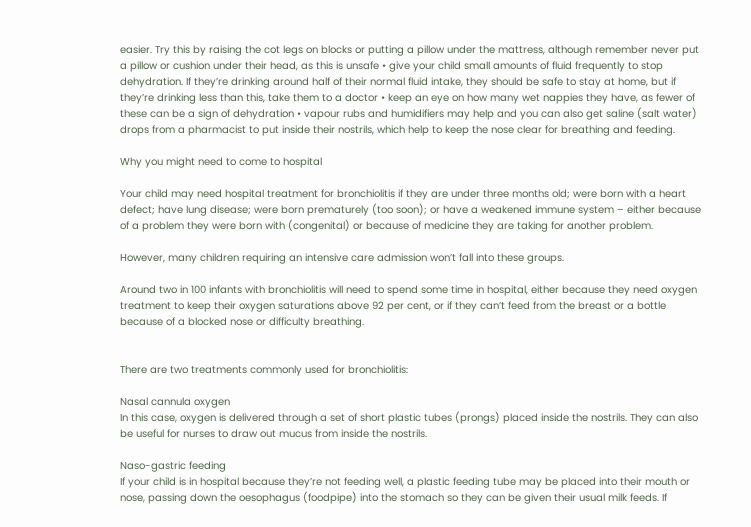easier. Try this by raising the cot legs on blocks or putting a pillow under the mattress, although remember never put a pillow or cushion under their head, as this is unsafe • give your child small amounts of fluid frequently to stop dehydration. If they’re drinking around half of their normal fluid intake, they should be safe to stay at home, but if they’re drinking less than this, take them to a doctor • keep an eye on how many wet nappies they have, as fewer of these can be a sign of dehydration • vapour rubs and humidifiers may help and you can also get saline (salt water) drops from a pharmacist to put inside their nostrils, which help to keep the nose clear for breathing and feeding.

Why you might need to come to hospital

Your child may need hospital treatment for bronchiolitis if they are under three months old; were born with a heart defect; have lung disease; were born prematurely (too soon); or have a weakened immune system – either because of a problem they were born with (congenital) or because of medicine they are taking for another problem.

However, many children requiring an intensive care admission won’t fall into these groups.

Around two in 100 infants with bronchiolitis will need to spend some time in hospital, either because they need oxygen treatment to keep their oxygen saturations above 92 per cent, or if they can’t feed from the breast or a bottle because of a blocked nose or difficulty breathing.


There are two treatments commonly used for bronchiolitis:

Nasal cannula oxygen
In this case, oxygen is delivered through a set of short plastic tubes (prongs) placed inside the nostrils. They can also be useful for nurses to draw out mucus from inside the nostrils.

Naso-gastric feeding
If your child is in hospital because they’re not feeding well, a plastic feeding tube may be placed into their mouth or nose, passing down the oesophagus (foodpipe) into the stomach so they can be given their usual milk feeds. If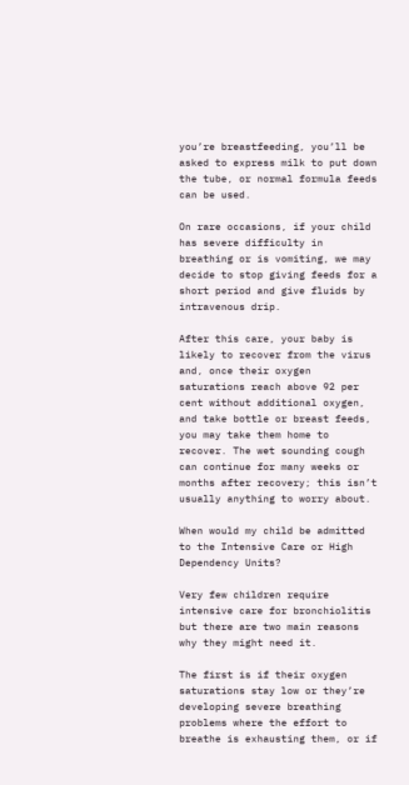you’re breastfeeding, you’ll be asked to express milk to put down the tube, or normal formula feeds can be used.

On rare occasions, if your child has severe difficulty in breathing or is vomiting, we may decide to stop giving feeds for a short period and give fluids by intravenous drip.

After this care, your baby is likely to recover from the virus and, once their oxygen saturations reach above 92 per cent without additional oxygen, and take bottle or breast feeds, you may take them home to recover. The wet sounding cough can continue for many weeks or months after recovery; this isn’t usually anything to worry about.

When would my child be admitted to the Intensive Care or High Dependency Units?

Very few children require intensive care for bronchiolitis but there are two main reasons why they might need it.

The first is if their oxygen saturations stay low or they’re developing severe breathing problems where the effort to breathe is exhausting them, or if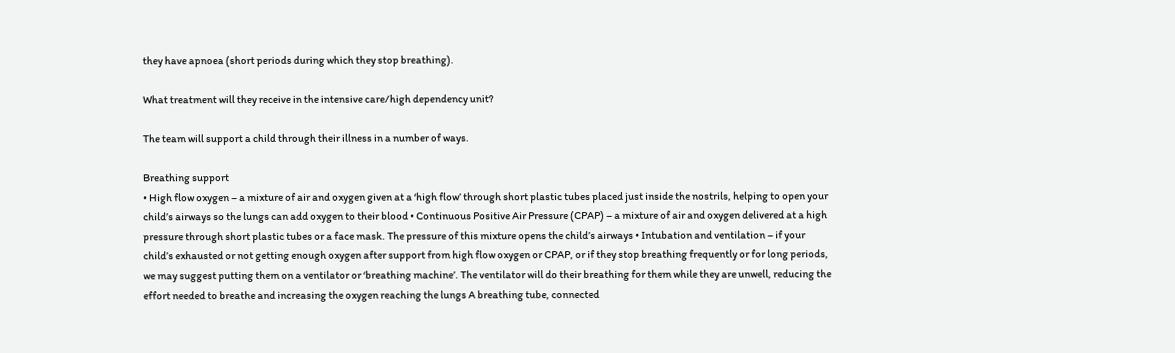they have apnoea (short periods during which they stop breathing).

What treatment will they receive in the intensive care/high dependency unit?

The team will support a child through their illness in a number of ways.

Breathing support
• High flow oxygen – a mixture of air and oxygen given at a ‘high flow’ through short plastic tubes placed just inside the nostrils, helping to open your child’s airways so the lungs can add oxygen to their blood • Continuous Positive Air Pressure (CPAP) – a mixture of air and oxygen delivered at a high pressure through short plastic tubes or a face mask. The pressure of this mixture opens the child’s airways • Intubation and ventilation – if your child’s exhausted or not getting enough oxygen after support from high flow oxygen or CPAP, or if they stop breathing frequently or for long periods, we may suggest putting them on a ventilator or ‘breathing machine’. The ventilator will do their breathing for them while they are unwell, reducing the effort needed to breathe and increasing the oxygen reaching the lungs A breathing tube, connected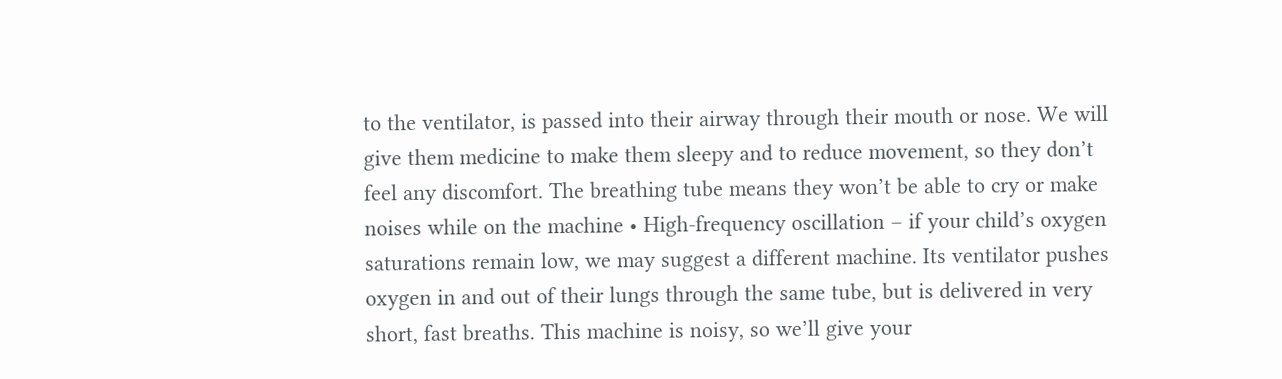to the ventilator, is passed into their airway through their mouth or nose. We will give them medicine to make them sleepy and to reduce movement, so they don’t feel any discomfort. The breathing tube means they won’t be able to cry or make noises while on the machine • High-frequency oscillation – if your child’s oxygen saturations remain low, we may suggest a different machine. Its ventilator pushes oxygen in and out of their lungs through the same tube, but is delivered in very short, fast breaths. This machine is noisy, so we’ll give your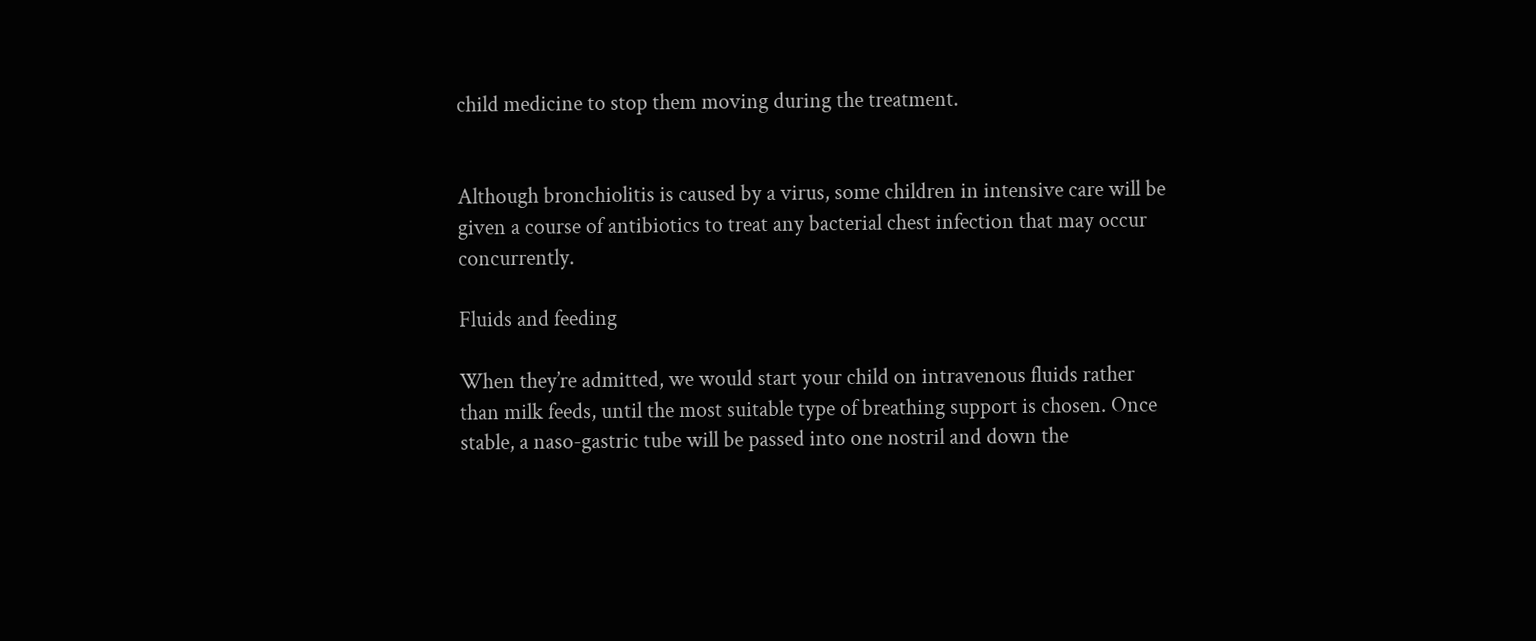child medicine to stop them moving during the treatment.


Although bronchiolitis is caused by a virus, some children in intensive care will be given a course of antibiotics to treat any bacterial chest infection that may occur concurrently.

Fluids and feeding

When they’re admitted, we would start your child on intravenous fluids rather than milk feeds, until the most suitable type of breathing support is chosen. Once stable, a naso-gastric tube will be passed into one nostril and down the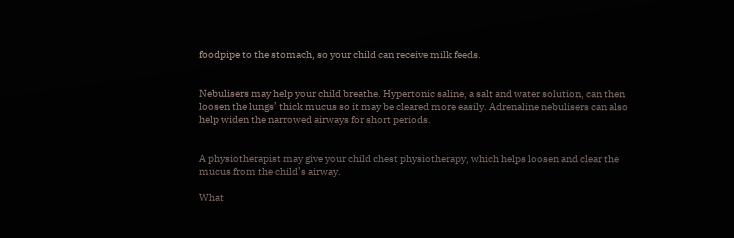foodpipe to the stomach, so your child can receive milk feeds.


Nebulisers may help your child breathe. Hypertonic saline, a salt and water solution, can then loosen the lungs’ thick mucus so it may be cleared more easily. Adrenaline nebulisers can also help widen the narrowed airways for short periods.


A physiotherapist may give your child chest physiotherapy, which helps loosen and clear the mucus from the child’s airway.

What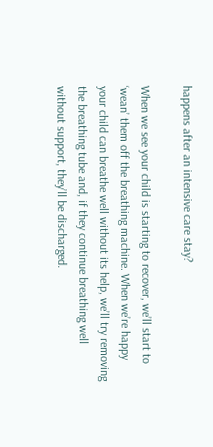happens after an intensive care stay?

When we see your child is starting to recover, we’ll start to ‘wean’ them off the breathing machine. When we’re happy your child can breathe well without its help, we’ll try removing the breathing tube and, if they continue breathing well without support, they’ll be discharged.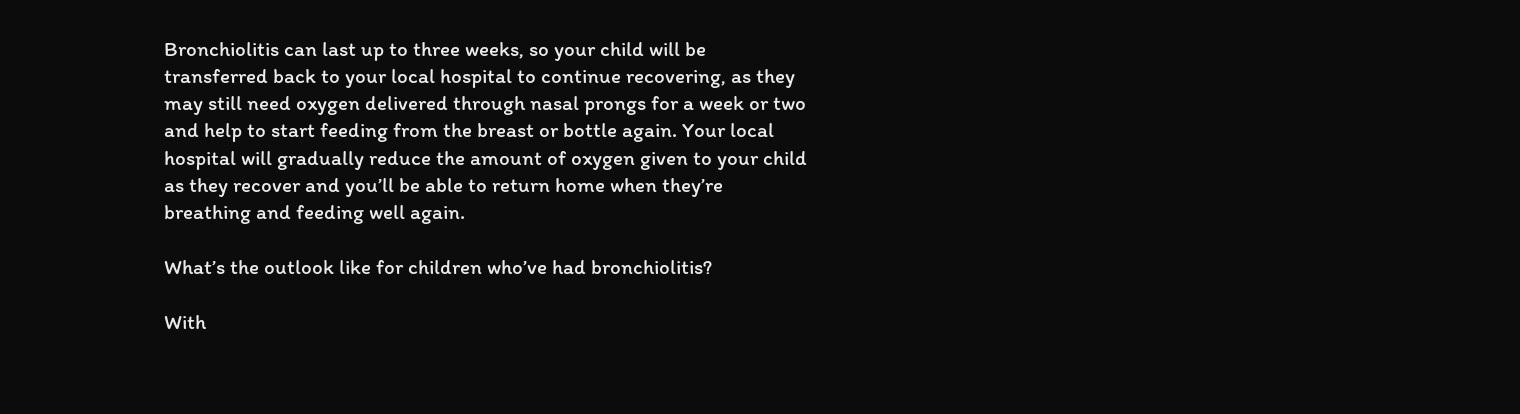Bronchiolitis can last up to three weeks, so your child will be transferred back to your local hospital to continue recovering, as they may still need oxygen delivered through nasal prongs for a week or two and help to start feeding from the breast or bottle again. Your local hospital will gradually reduce the amount of oxygen given to your child as they recover and you’ll be able to return home when they’re breathing and feeding well again.

What’s the outlook like for children who’ve had bronchiolitis?

With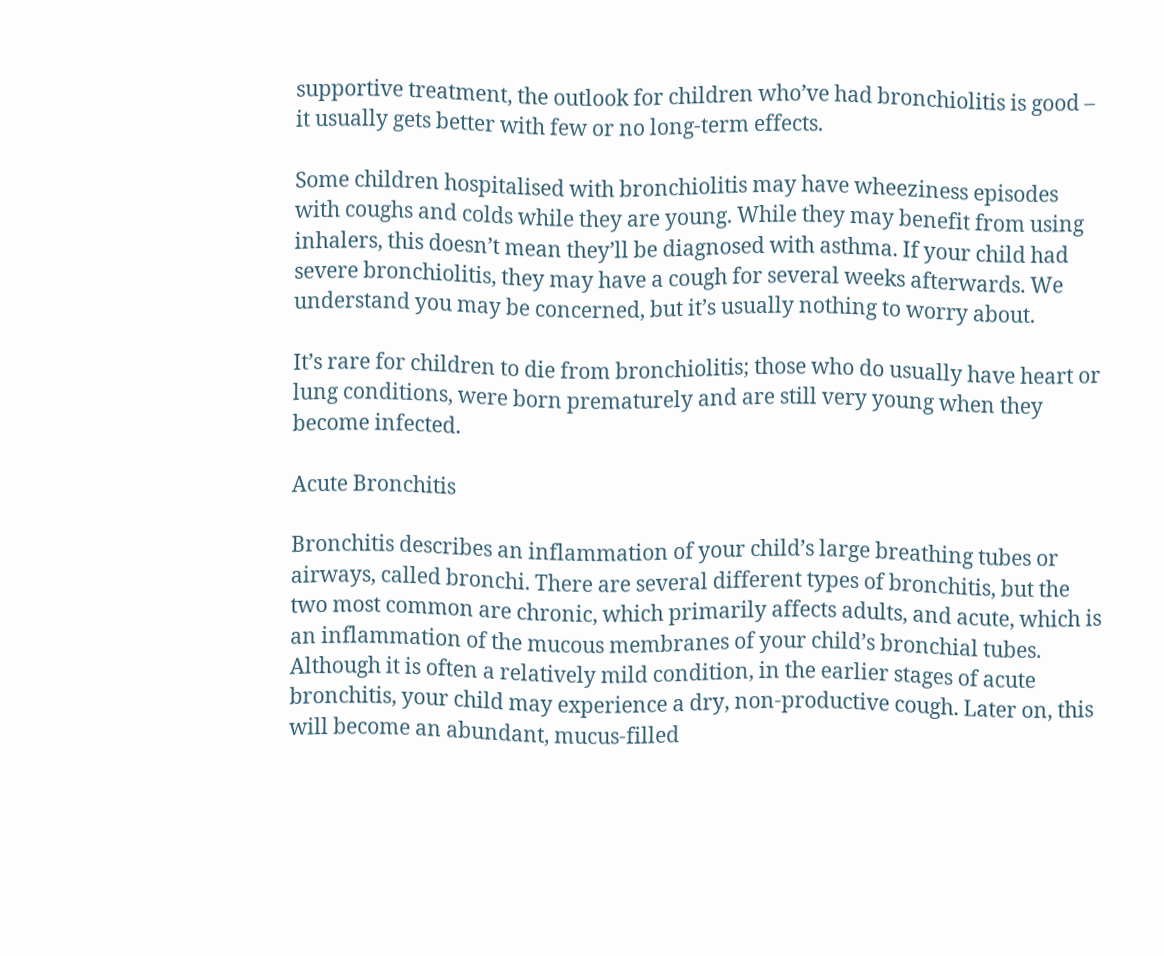supportive treatment, the outlook for children who’ve had bronchiolitis is good – it usually gets better with few or no long-term effects.

Some children hospitalised with bronchiolitis may have wheeziness episodes with coughs and colds while they are young. While they may benefit from using inhalers, this doesn’t mean they’ll be diagnosed with asthma. If your child had severe bronchiolitis, they may have a cough for several weeks afterwards. We understand you may be concerned, but it’s usually nothing to worry about.

It’s rare for children to die from bronchiolitis; those who do usually have heart or lung conditions, were born prematurely and are still very young when they become infected.

Acute Bronchitis

Bronchitis describes an inflammation of your child’s large breathing tubes or airways, called bronchi. There are several different types of bronchitis, but the two most common are chronic, which primarily affects adults, and acute, which is an inflammation of the mucous membranes of your child’s bronchial tubes. Although it is often a relatively mild condition, in the earlier stages of acute bronchitis, your child may experience a dry, non-productive cough. Later on, this will become an abundant, mucus-filled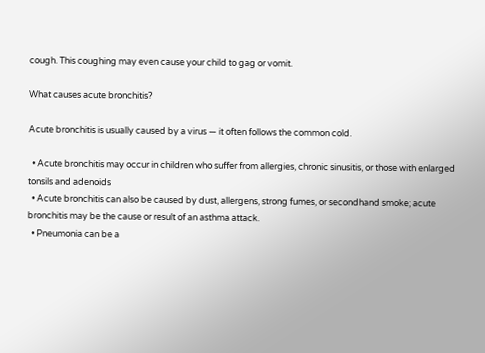cough. This coughing may even cause your child to gag or vomit.

What causes acute bronchitis?

Acute bronchitis is usually caused by a virus — it often follows the common cold.

  • Acute bronchitis may occur in children who suffer from allergies, chronic sinusitis, or those with enlarged tonsils and adenoids
  • Acute bronchitis can also be caused by dust, allergens, strong fumes, or secondhand smoke; acute bronchitis may be the cause or result of an asthma attack.
  • Pneumonia can be a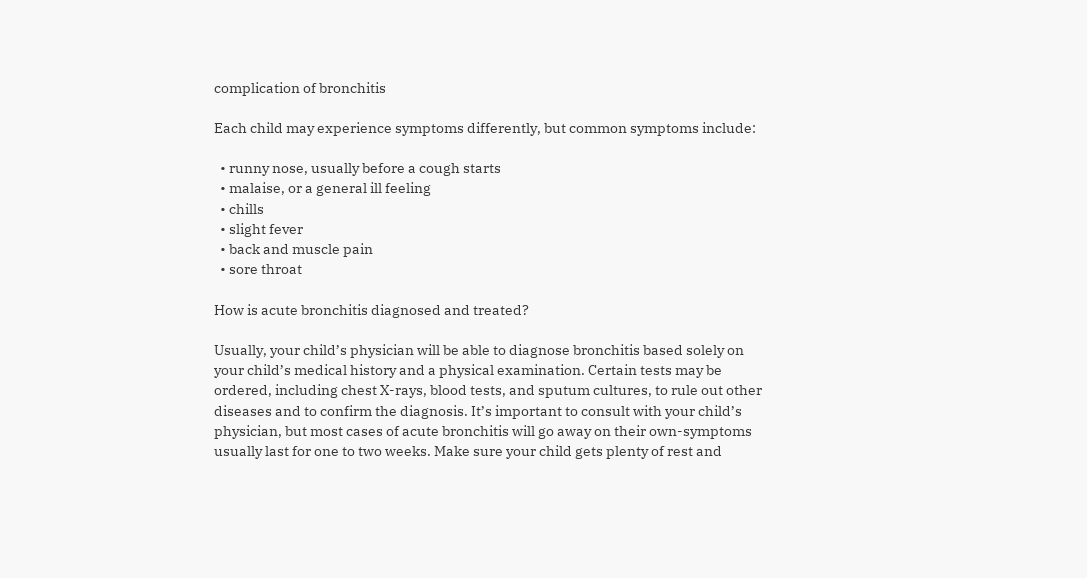complication of bronchitis

Each child may experience symptoms differently, but common symptoms include:

  • runny nose, usually before a cough starts
  • malaise, or a general ill feeling
  • chills
  • slight fever
  • back and muscle pain
  • sore throat

How is acute bronchitis diagnosed and treated?

Usually, your child’s physician will be able to diagnose bronchitis based solely on your child’s medical history and a physical examination. Certain tests may be ordered, including chest X-rays, blood tests, and sputum cultures, to rule out other diseases and to confirm the diagnosis. It’s important to consult with your child’s physician, but most cases of acute bronchitis will go away on their own-symptoms usually last for one to two weeks. Make sure your child gets plenty of rest and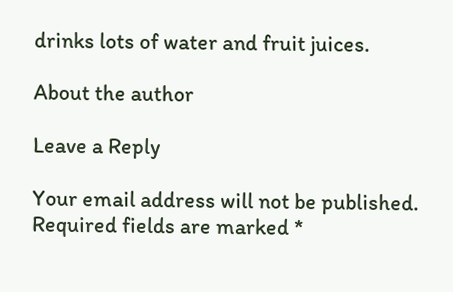drinks lots of water and fruit juices.

About the author

Leave a Reply

Your email address will not be published. Required fields are marked *